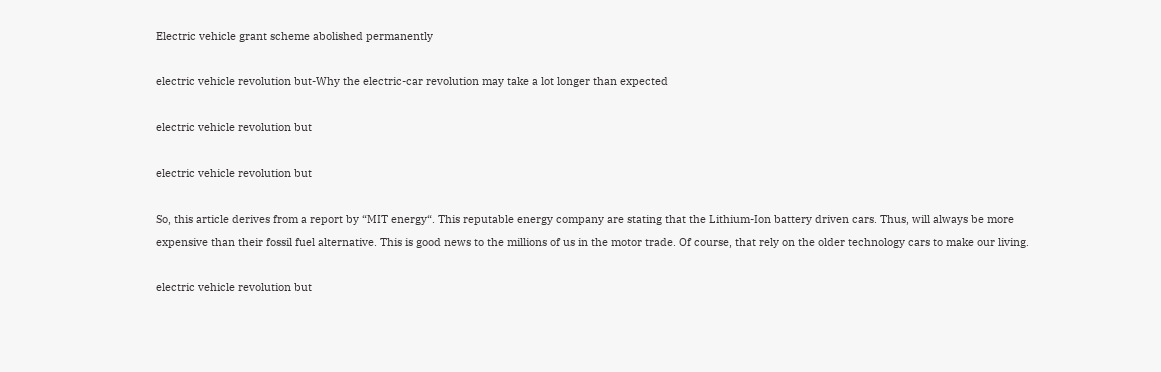Electric vehicle grant scheme abolished permanently

electric vehicle revolution but-Why the electric-car revolution may take a lot longer than expected

electric vehicle revolution but

electric vehicle revolution but

So, this article derives from a report by “MIT energy“. This reputable energy company are stating that the Lithium-Ion battery driven cars. Thus, will always be more expensive than their fossil fuel alternative. This is good news to the millions of us in the motor trade. Of course, that rely on the older technology cars to make our living.

electric vehicle revolution but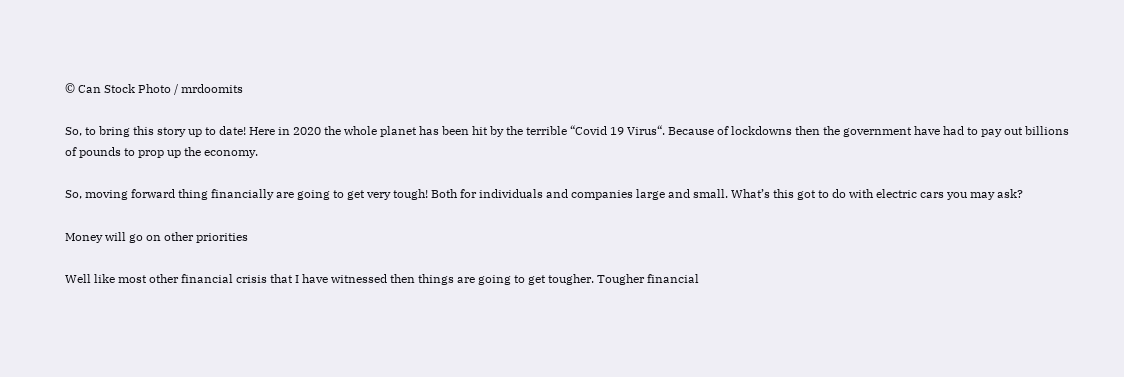© Can Stock Photo / mrdoomits

So, to bring this story up to date! Here in 2020 the whole planet has been hit by the terrible “Covid 19 Virus“. Because of lockdowns then the government have had to pay out billions of pounds to prop up the economy.

So, moving forward thing financially are going to get very tough! Both for individuals and companies large and small. What’s this got to do with electric cars you may ask?

Money will go on other priorities

Well like most other financial crisis that I have witnessed then things are going to get tougher. Tougher financial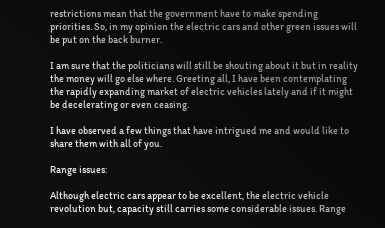restrictions mean that the government have to make spending priorities. So, in my opinion the electric cars and other green issues will be put on the back burner.

I am sure that the politicians will still be shouting about it but in reality the money will go else where. Greeting all, I have been contemplating the rapidly expanding market of electric vehicles lately and if it might be decelerating or even ceasing.

I have observed a few things that have intrigued me and would like to share them with all of you.

Range issues:

Although electric cars appear to be excellent, the electric vehicle revolution but, capacity still carries some considerable issues. Range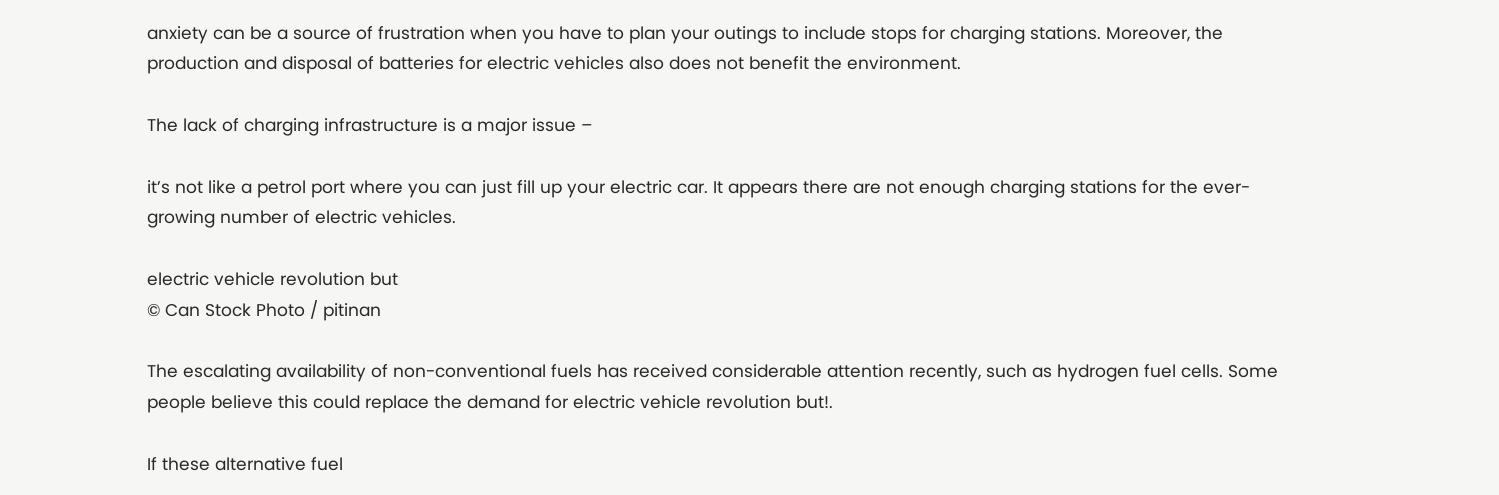anxiety can be a source of frustration when you have to plan your outings to include stops for charging stations. Moreover, the production and disposal of batteries for electric vehicles also does not benefit the environment.

The lack of charging infrastructure is a major issue –

it’s not like a petrol port where you can just fill up your electric car. It appears there are not enough charging stations for the ever-growing number of electric vehicles.

electric vehicle revolution but
© Can Stock Photo / pitinan

The escalating availability of non-conventional fuels has received considerable attention recently, such as hydrogen fuel cells. Some people believe this could replace the demand for electric vehicle revolution but!.

If these alternative fuel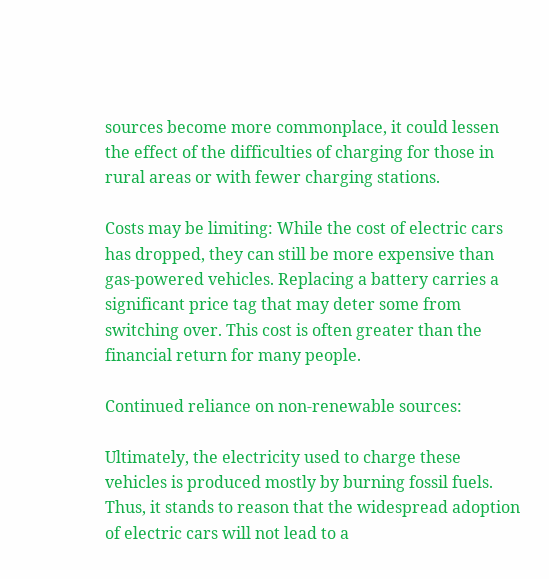sources become more commonplace, it could lessen the effect of the difficulties of charging for those in rural areas or with fewer charging stations.

Costs may be limiting: While the cost of electric cars has dropped, they can still be more expensive than gas-powered vehicles. Replacing a battery carries a significant price tag that may deter some from switching over. This cost is often greater than the financial return for many people.

Continued reliance on non-renewable sources:

Ultimately, the electricity used to charge these vehicles is produced mostly by burning fossil fuels. Thus, it stands to reason that the widespread adoption of electric cars will not lead to a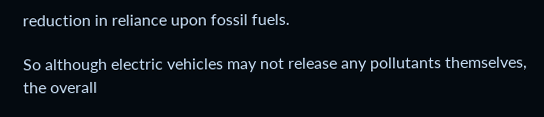reduction in reliance upon fossil fuels.

So although electric vehicles may not release any pollutants themselves, the overall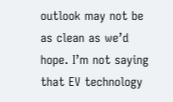outlook may not be as clean as we’d hope. I’m not saying that EV technology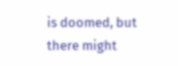is doomed, but there might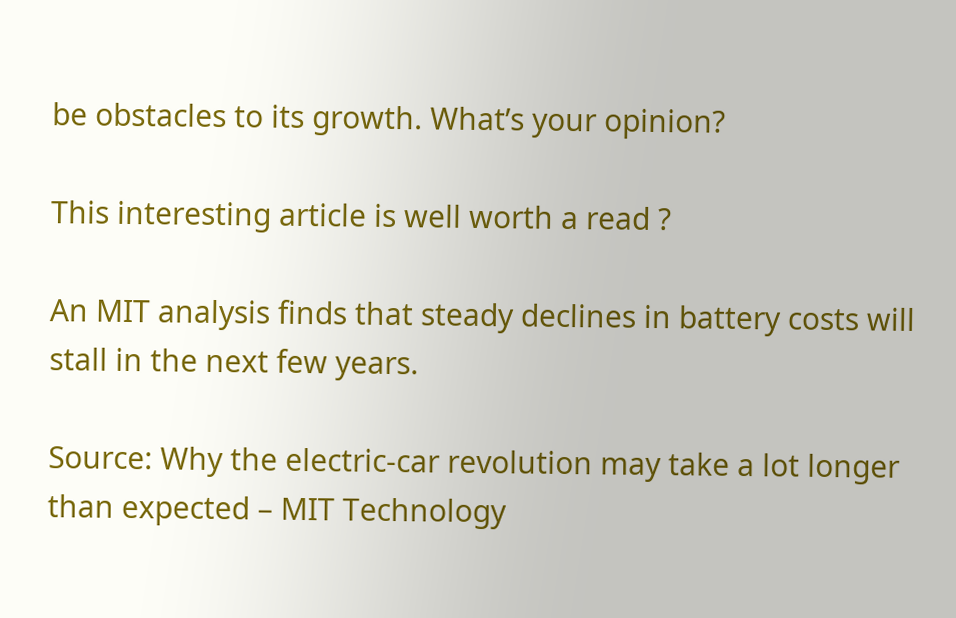be obstacles to its growth. What’s your opinion?

This interesting article is well worth a read ?

An MIT analysis finds that steady declines in battery costs will stall in the next few years.

Source: Why the electric-car revolution may take a lot longer than expected – MIT Technology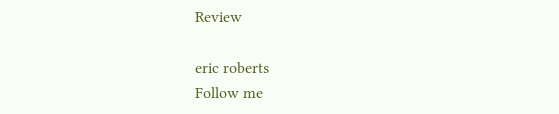Review

eric roberts
Follow me